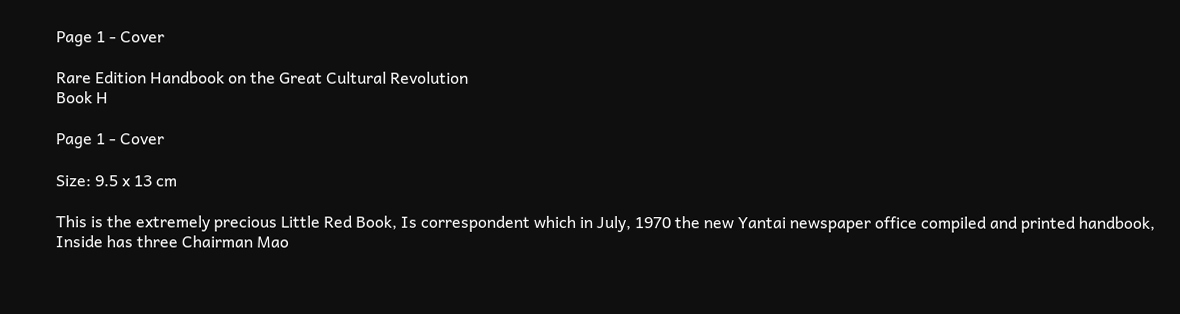Page 1 - Cover

Rare Edition Handbook on the Great Cultural Revolution
Book H

Page 1 - Cover

Size: 9.5 x 13 cm

This is the extremely precious Little Red Book, Is correspondent which in July, 1970 the new Yantai newspaper office compiled and printed handbook, Inside has three Chairman Mao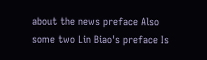about the news preface Also some two Lin Biao's preface Is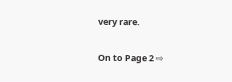very rare.

On to Page 2 ⇨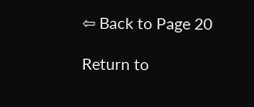⇦ Back to Page 20

Return to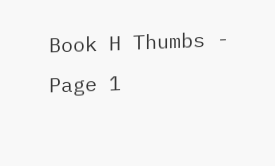Book H Thumbs - Page 1